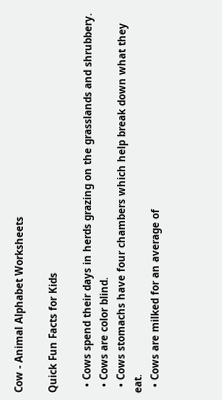Cow - Animal Alphabet Worksheets

Quick Fun Facts for Kids

  • Cows spend their days in herds grazing on the grasslands and shrubbery.
  • Cows are color blind.
  • Cows stomachs have four chambers which help break down what they eat.
  • Cows are milked for an average of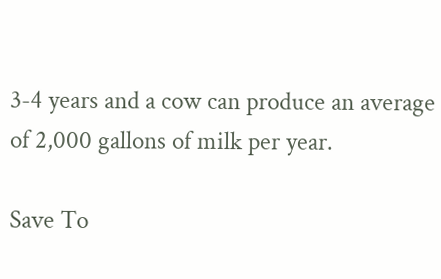3-4 years and a cow can produce an average of 2,000 gallons of milk per year.

Save To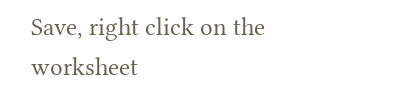Save, right click on the worksheet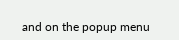and on the popup menu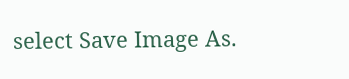select Save Image As.